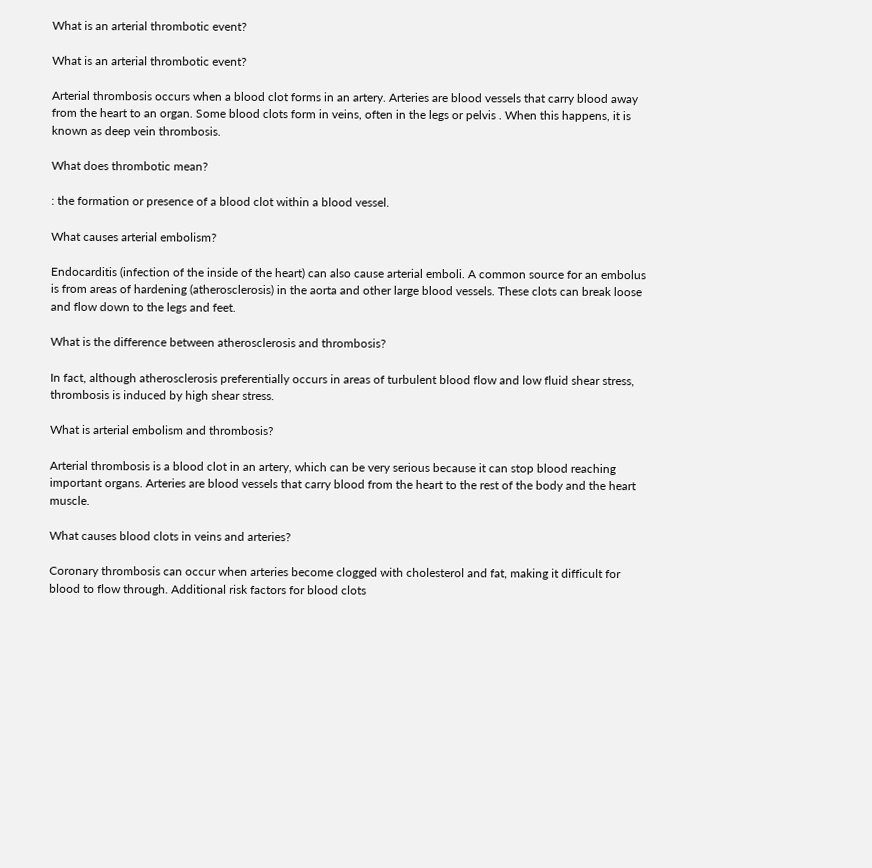What is an arterial thrombotic event?

What is an arterial thrombotic event?

Arterial thrombosis occurs when a blood clot forms in an artery. Arteries are blood vessels that carry blood away from the heart to an organ. Some blood clots form in veins, often in the legs or pelvis . When this happens, it is known as deep vein thrombosis.

What does thrombotic mean?

: the formation or presence of a blood clot within a blood vessel.

What causes arterial embolism?

Endocarditis (infection of the inside of the heart) can also cause arterial emboli. A common source for an embolus is from areas of hardening (atherosclerosis) in the aorta and other large blood vessels. These clots can break loose and flow down to the legs and feet.

What is the difference between atherosclerosis and thrombosis?

In fact, although atherosclerosis preferentially occurs in areas of turbulent blood flow and low fluid shear stress, thrombosis is induced by high shear stress.

What is arterial embolism and thrombosis?

Arterial thrombosis is a blood clot in an artery, which can be very serious because it can stop blood reaching important organs. Arteries are blood vessels that carry blood from the heart to the rest of the body and the heart muscle.

What causes blood clots in veins and arteries?

Coronary thrombosis can occur when arteries become clogged with cholesterol and fat, making it difficult for blood to flow through. Additional risk factors for blood clots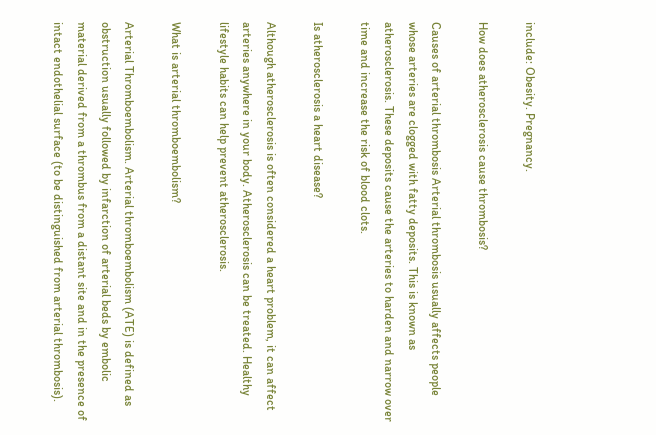include: Obesity. Pregnancy.

How does atherosclerosis cause thrombosis?

Causes of arterial thrombosis Arterial thrombosis usually affects people whose arteries are clogged with fatty deposits. This is known as atherosclerosis. These deposits cause the arteries to harden and narrow over time and increase the risk of blood clots.

Is atherosclerosis a heart disease?

Although atherosclerosis is often considered a heart problem, it can affect arteries anywhere in your body. Atherosclerosis can be treated. Healthy lifestyle habits can help prevent atherosclerosis.

What is arterial thromboembolism?

Arterial Thromboembolism. Arterial thromboembolism (ATE) is defined as obstruction usually followed by infarction of arterial beds by embolic material derived from a thrombus from a distant site and in the presence of intact endothelial surface (to be distinguished from arterial thrombosis).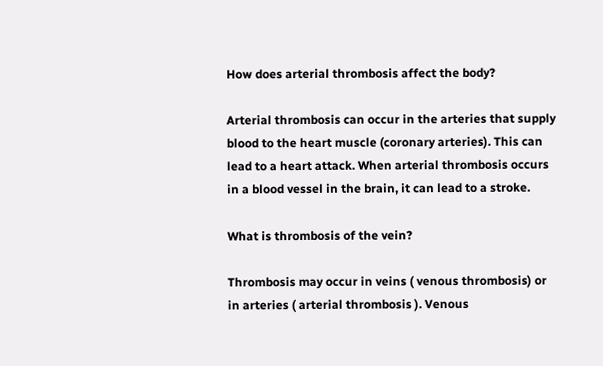How does arterial thrombosis affect the body?

Arterial thrombosis can occur in the arteries that supply blood to the heart muscle (coronary arteries). This can lead to a heart attack. When arterial thrombosis occurs in a blood vessel in the brain, it can lead to a stroke.

What is thrombosis of the vein?

Thrombosis may occur in veins ( venous thrombosis) or in arteries ( arterial thrombosis ). Venous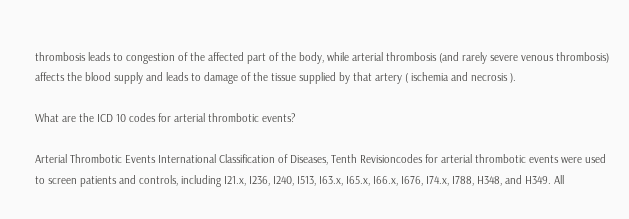thrombosis leads to congestion of the affected part of the body, while arterial thrombosis (and rarely severe venous thrombosis) affects the blood supply and leads to damage of the tissue supplied by that artery ( ischemia and necrosis ).

What are the ICD 10 codes for arterial thrombotic events?

Arterial Thrombotic Events International Classification of Diseases, Tenth Revisioncodes for arterial thrombotic events were used to screen patients and controls, including I21.x, I236, I240, I513, I63.x, I65.x, I66.x, I676, I74.x, I788, H348, and H349. All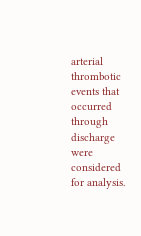arterial thrombotic events that occurred through discharge were considered for analysis.